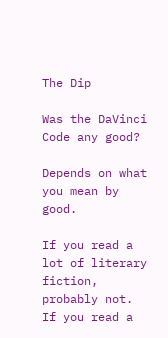The Dip

Was the DaVinci Code any good?

Depends on what you mean by good.

If you read a lot of literary fiction, probably not. If you read a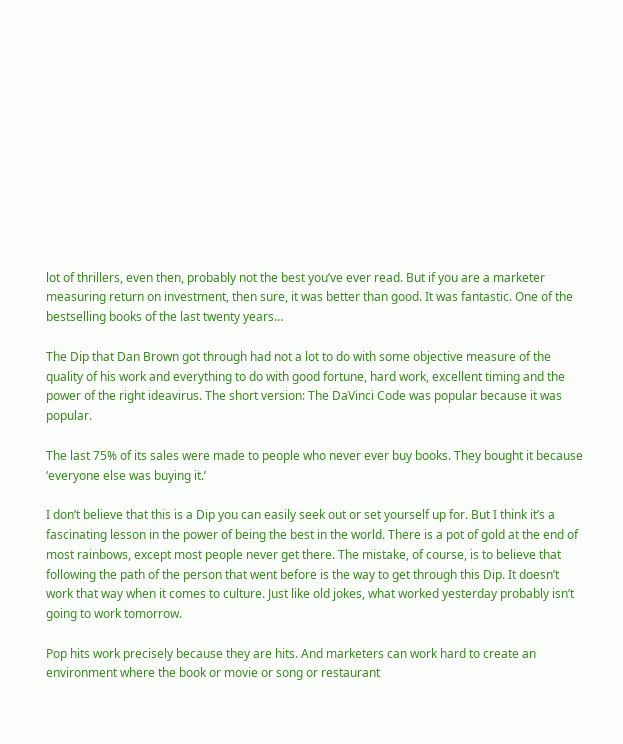lot of thrillers, even then, probably not the best you’ve ever read. But if you are a marketer measuring return on investment, then sure, it was better than good. It was fantastic. One of the bestselling books of the last twenty years…

The Dip that Dan Brown got through had not a lot to do with some objective measure of the quality of his work and everything to do with good fortune, hard work, excellent timing and the power of the right ideavirus. The short version: The DaVinci Code was popular because it was popular.

The last 75% of its sales were made to people who never ever buy books. They bought it because ‘everyone else was buying it.’

I don’t believe that this is a Dip you can easily seek out or set yourself up for. But I think it’s a fascinating lesson in the power of being the best in the world. There is a pot of gold at the end of most rainbows, except most people never get there. The mistake, of course, is to believe that following the path of the person that went before is the way to get through this Dip. It doesn’t work that way when it comes to culture. Just like old jokes, what worked yesterday probably isn’t going to work tomorrow.

Pop hits work precisely because they are hits. And marketers can work hard to create an environment where the book or movie or song or restaurant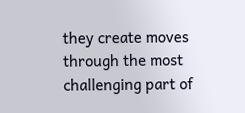they create moves through the most challenging part of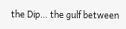the Dip… the gulf between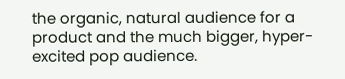the organic, natural audience for a product and the much bigger, hyper-excited pop audience.